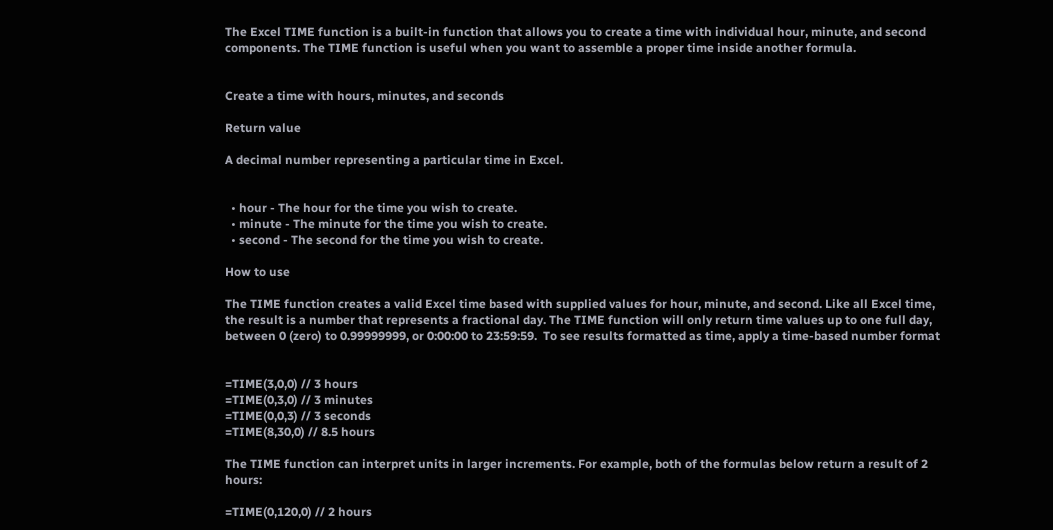The Excel TIME function is a built-in function that allows you to create a time with individual hour, minute, and second components. The TIME function is useful when you want to assemble a proper time inside another formula.


Create a time with hours, minutes, and seconds

Return value

A decimal number representing a particular time in Excel.


  • hour - The hour for the time you wish to create.
  • minute - The minute for the time you wish to create.
  • second - The second for the time you wish to create.

How to use

The TIME function creates a valid Excel time based with supplied values for hour, minute, and second. Like all Excel time, the result is a number that represents a fractional day. The TIME function will only return time values up to one full day, between 0 (zero) to 0.99999999, or 0:00:00 to 23:59:59.  To see results formatted as time, apply a time-based number format


=TIME(3,0,0) // 3 hours
=TIME(0,3,0) // 3 minutes
=TIME(0,0,3) // 3 seconds
=TIME(8,30,0) // 8.5 hours

The TIME function can interpret units in larger increments. For example, both of the formulas below return a result of 2 hours:

=TIME(0,120,0) // 2 hours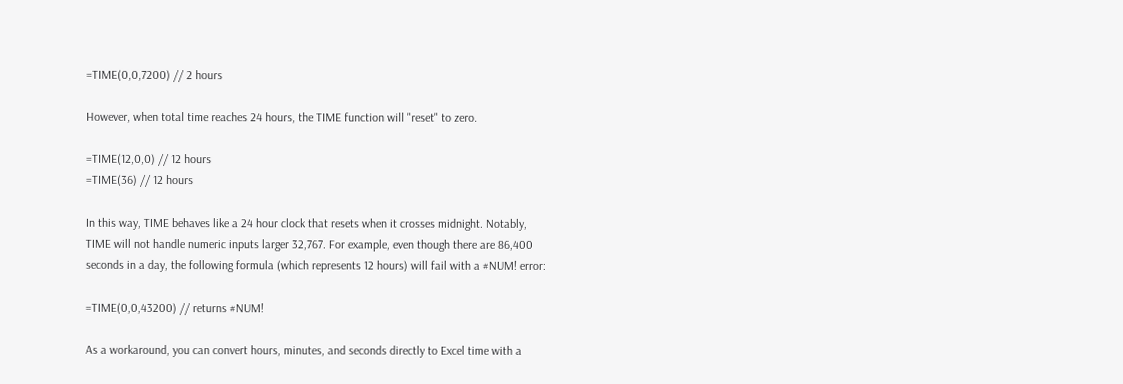=TIME(0,0,7200) // 2 hours

However, when total time reaches 24 hours, the TIME function will "reset" to zero.

=TIME(12,0,0) // 12 hours
=TIME(36) // 12 hours

In this way, TIME behaves like a 24 hour clock that resets when it crosses midnight. Notably, TIME will not handle numeric inputs larger 32,767. For example, even though there are 86,400 seconds in a day, the following formula (which represents 12 hours) will fail with a #NUM! error:

=TIME(0,0,43200) // returns #NUM!

As a workaround, you can convert hours, minutes, and seconds directly to Excel time with a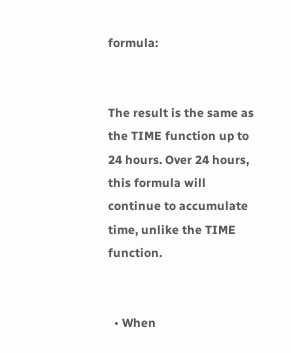formula:


The result is the same as the TIME function up to 24 hours. Over 24 hours, this formula will continue to accumulate time, unlike the TIME function.


  • When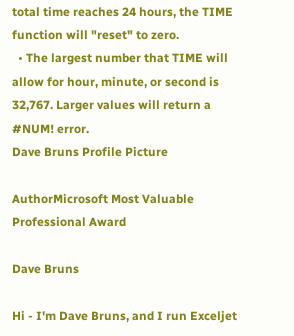total time reaches 24 hours, the TIME function will "reset" to zero.
  • The largest number that TIME will allow for hour, minute, or second is 32,767. Larger values will return a #NUM! error.
Dave Bruns Profile Picture

AuthorMicrosoft Most Valuable Professional Award

Dave Bruns

Hi - I'm Dave Bruns, and I run Exceljet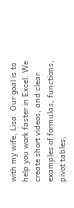with my wife, Lisa. Our goal is to help you work faster in Excel. We create short videos, and clear examples of formulas, functions, pivot tables,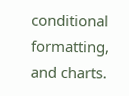conditional formatting, and charts.